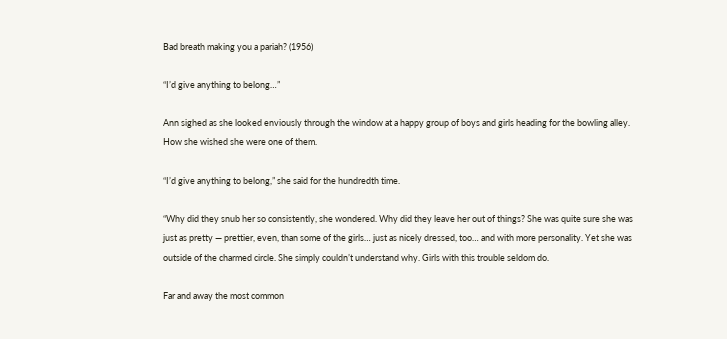Bad breath making you a pariah? (1956)

“I’d give anything to belong…”

Ann sighed as she looked enviously through the window at a happy group of boys and girls heading for the bowling alley. How she wished she were one of them.

“I’d give anything to belong,” she said for the hundredth time.

“Why did they snub her so consistently, she wondered. Why did they leave her out of things? She was quite sure she was just as pretty — prettier, even, than some of the girls… just as nicely dressed, too… and with more personality. Yet she was outside of the charmed circle. She simply couldn’t understand why. Girls with this trouble seldom do.

Far and away the most common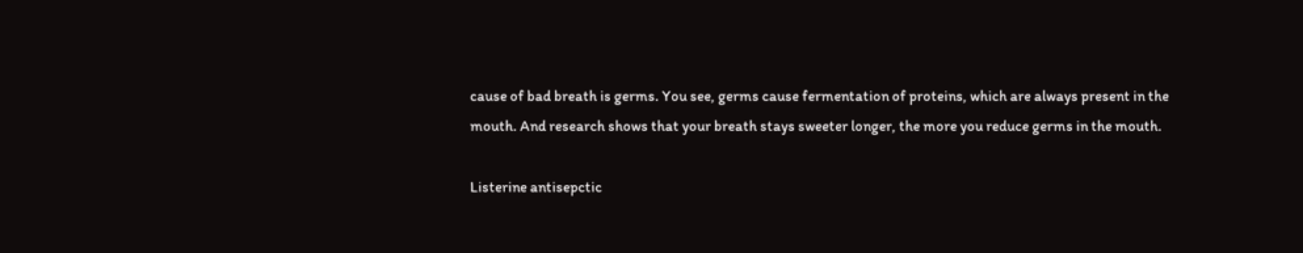cause of bad breath is germs. You see, germs cause fermentation of proteins, which are always present in the mouth. And research shows that your breath stays sweeter longer, the more you reduce germs in the mouth.

Listerine antisepctic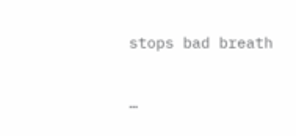stops bad breath

…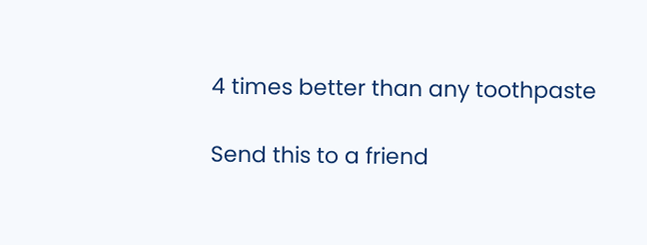4 times better than any toothpaste

Send this to a friend